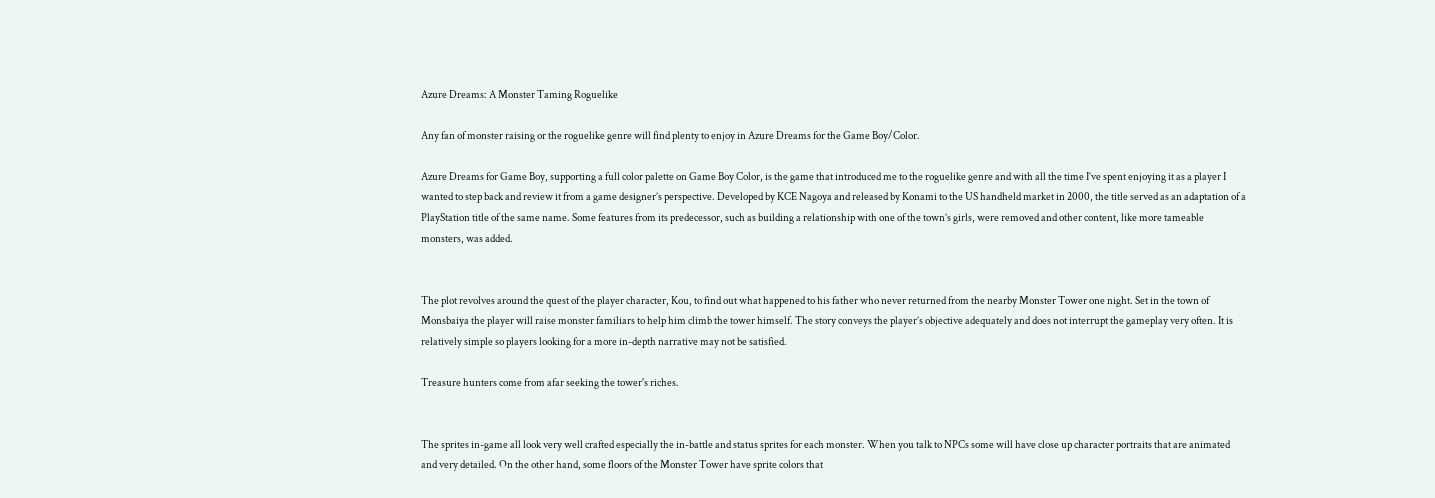Azure Dreams: A Monster Taming Roguelike

Any fan of monster raising or the roguelike genre will find plenty to enjoy in Azure Dreams for the Game Boy/Color.

Azure Dreams for Game Boy, supporting a full color palette on Game Boy Color, is the game that introduced me to the roguelike genre and with all the time I’ve spent enjoying it as a player I wanted to step back and review it from a game designer’s perspective. Developed by KCE Nagoya and released by Konami to the US handheld market in 2000, the title served as an adaptation of a PlayStation title of the same name. Some features from its predecessor, such as building a relationship with one of the town’s girls, were removed and other content, like more tameable monsters, was added.


The plot revolves around the quest of the player character, Kou, to find out what happened to his father who never returned from the nearby Monster Tower one night. Set in the town of Monsbaiya the player will raise monster familiars to help him climb the tower himself. The story conveys the player’s objective adequately and does not interrupt the gameplay very often. It is relatively simple so players looking for a more in-depth narrative may not be satisfied.

Treasure hunters come from afar seeking the tower's riches.


The sprites in-game all look very well crafted especially the in-battle and status sprites for each monster. When you talk to NPCs some will have close up character portraits that are animated and very detailed. On the other hand, some floors of the Monster Tower have sprite colors that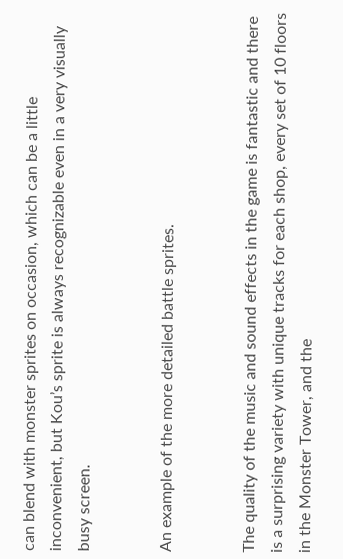can blend with monster sprites on occasion, which can be a little inconvenient, but Kou’s sprite is always recognizable even in a very visually busy screen.


An example of the more detailed battle sprites.


The quality of the music and sound effects in the game is fantastic and there is a surprising variety with unique tracks for each shop, every set of 10 floors in the Monster Tower, and the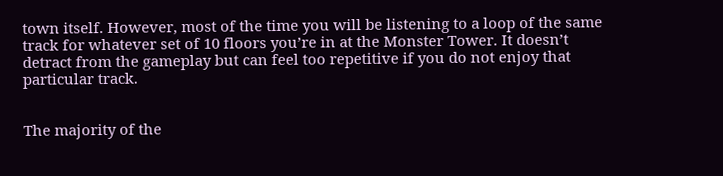town itself. However, most of the time you will be listening to a loop of the same track for whatever set of 10 floors you’re in at the Monster Tower. It doesn’t detract from the gameplay but can feel too repetitive if you do not enjoy that particular track.


The majority of the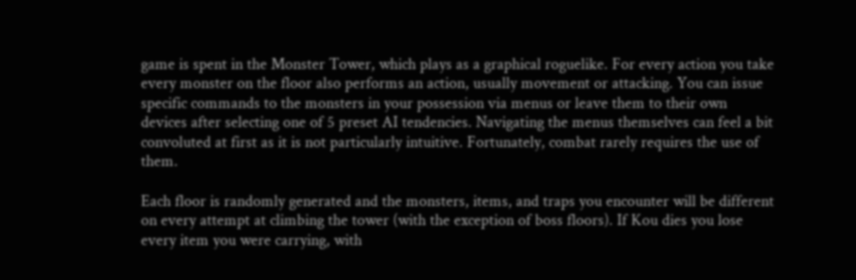game is spent in the Monster Tower, which plays as a graphical roguelike. For every action you take every monster on the floor also performs an action, usually movement or attacking. You can issue specific commands to the monsters in your possession via menus or leave them to their own devices after selecting one of 5 preset AI tendencies. Navigating the menus themselves can feel a bit convoluted at first as it is not particularly intuitive. Fortunately, combat rarely requires the use of them.

Each floor is randomly generated and the monsters, items, and traps you encounter will be different on every attempt at climbing the tower (with the exception of boss floors). If Kou dies you lose every item you were carrying, with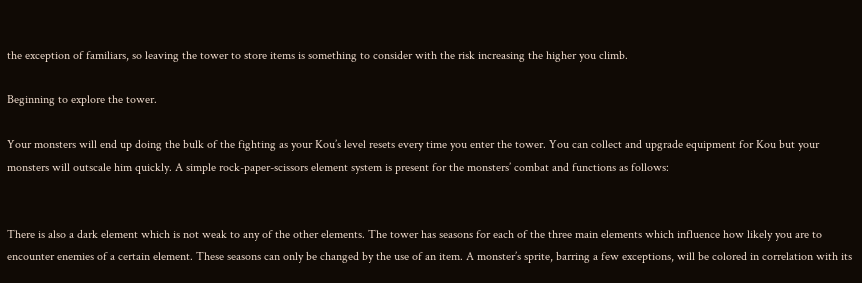the exception of familiars, so leaving the tower to store items is something to consider with the risk increasing the higher you climb.

Beginning to explore the tower.

Your monsters will end up doing the bulk of the fighting as your Kou’s level resets every time you enter the tower. You can collect and upgrade equipment for Kou but your monsters will outscale him quickly. A simple rock-paper-scissors element system is present for the monsters’ combat and functions as follows:


There is also a dark element which is not weak to any of the other elements. The tower has seasons for each of the three main elements which influence how likely you are to encounter enemies of a certain element. These seasons can only be changed by the use of an item. A monster’s sprite, barring a few exceptions, will be colored in correlation with its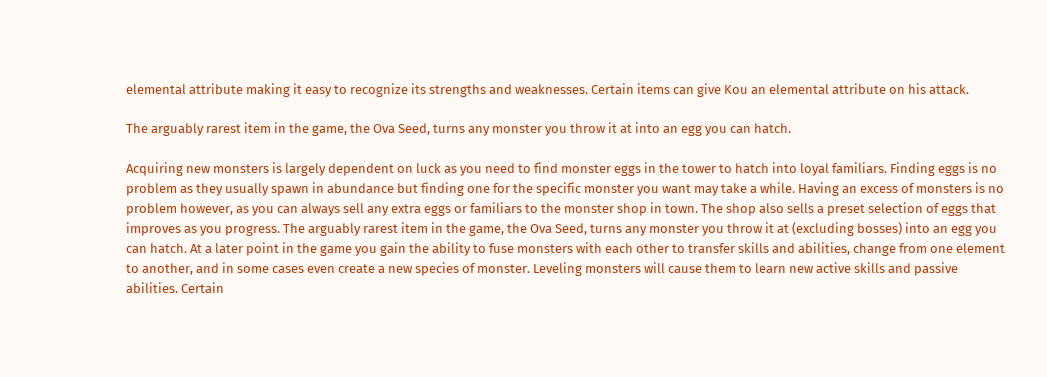elemental attribute making it easy to recognize its strengths and weaknesses. Certain items can give Kou an elemental attribute on his attack.

The arguably rarest item in the game, the Ova Seed, turns any monster you throw it at into an egg you can hatch.

Acquiring new monsters is largely dependent on luck as you need to find monster eggs in the tower to hatch into loyal familiars. Finding eggs is no problem as they usually spawn in abundance but finding one for the specific monster you want may take a while. Having an excess of monsters is no problem however, as you can always sell any extra eggs or familiars to the monster shop in town. The shop also sells a preset selection of eggs that improves as you progress. The arguably rarest item in the game, the Ova Seed, turns any monster you throw it at (excluding bosses) into an egg you can hatch. At a later point in the game you gain the ability to fuse monsters with each other to transfer skills and abilities, change from one element to another, and in some cases even create a new species of monster. Leveling monsters will cause them to learn new active skills and passive abilities. Certain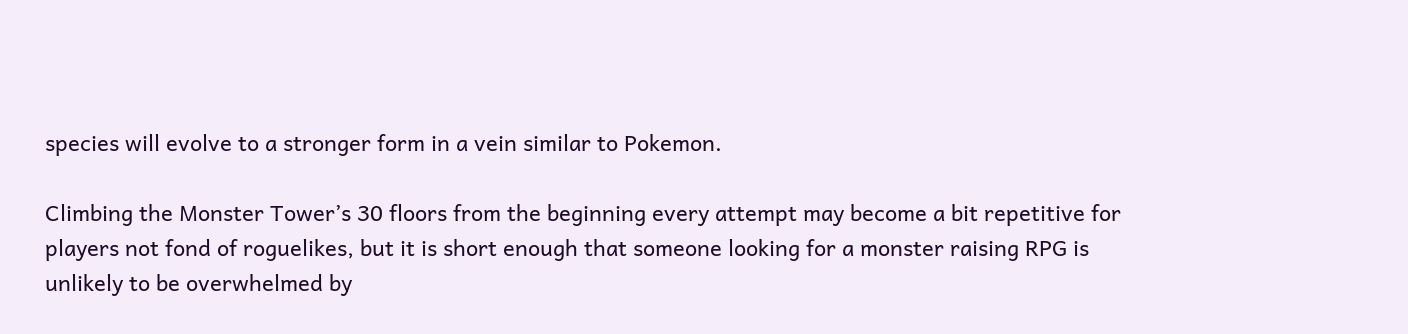species will evolve to a stronger form in a vein similar to Pokemon.

Climbing the Monster Tower’s 30 floors from the beginning every attempt may become a bit repetitive for players not fond of roguelikes, but it is short enough that someone looking for a monster raising RPG is unlikely to be overwhelmed by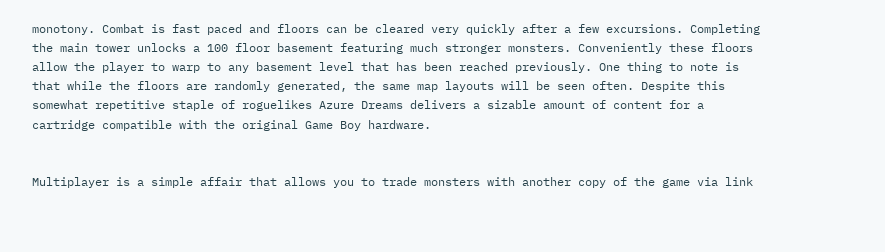monotony. Combat is fast paced and floors can be cleared very quickly after a few excursions. Completing the main tower unlocks a 100 floor basement featuring much stronger monsters. Conveniently these floors allow the player to warp to any basement level that has been reached previously. One thing to note is that while the floors are randomly generated, the same map layouts will be seen often. Despite this somewhat repetitive staple of roguelikes Azure Dreams delivers a sizable amount of content for a cartridge compatible with the original Game Boy hardware.


Multiplayer is a simple affair that allows you to trade monsters with another copy of the game via link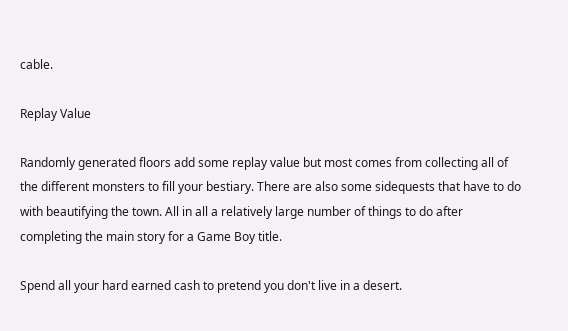cable.

Replay Value

Randomly generated floors add some replay value but most comes from collecting all of the different monsters to fill your bestiary. There are also some sidequests that have to do with beautifying the town. All in all a relatively large number of things to do after completing the main story for a Game Boy title.

Spend all your hard earned cash to pretend you don't live in a desert.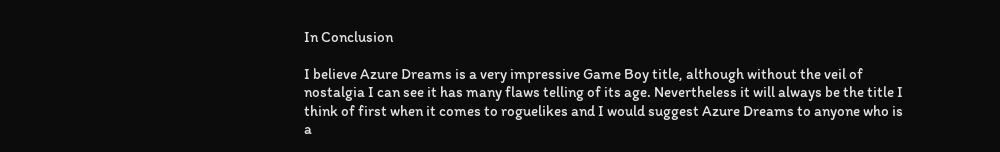In Conclusion

I believe Azure Dreams is a very impressive Game Boy title, although without the veil of nostalgia I can see it has many flaws telling of its age. Nevertheless it will always be the title I think of first when it comes to roguelikes and I would suggest Azure Dreams to anyone who is a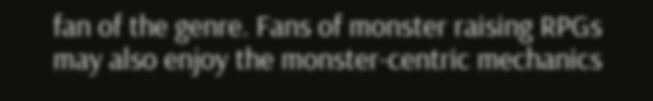fan of the genre. Fans of monster raising RPGs may also enjoy the monster-centric mechanics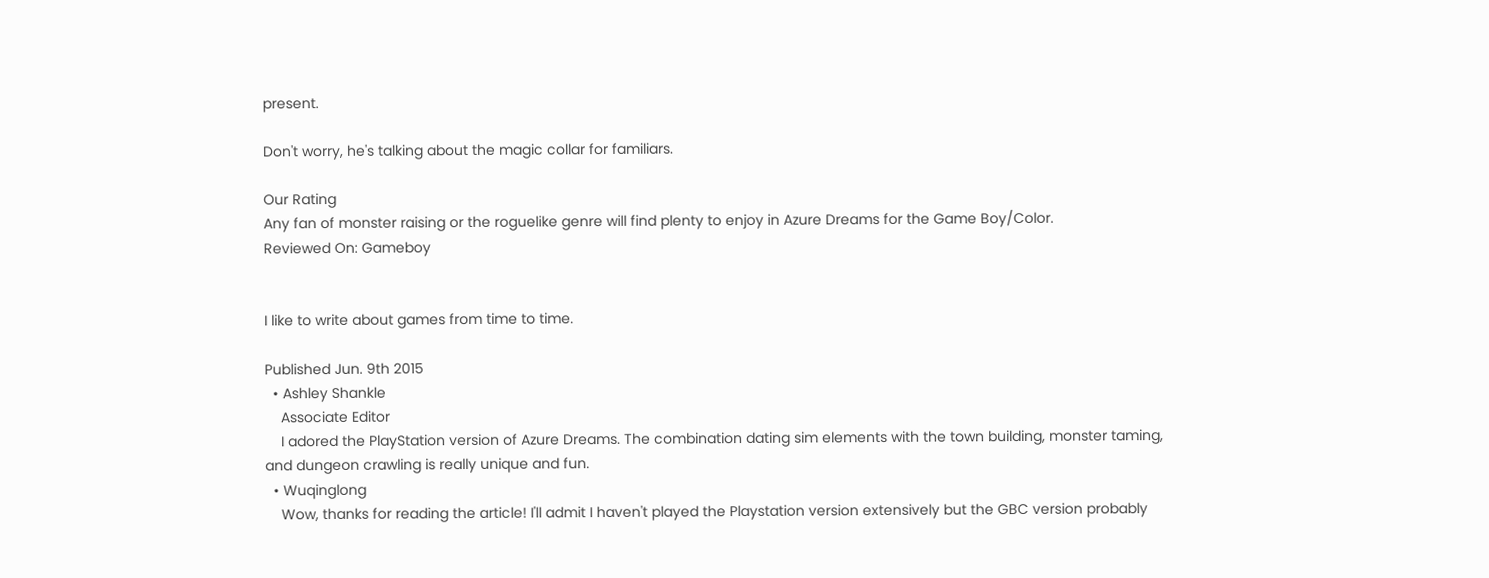present.

Don't worry, he's talking about the magic collar for familiars.

Our Rating
Any fan of monster raising or the roguelike genre will find plenty to enjoy in Azure Dreams for the Game Boy/Color.
Reviewed On: Gameboy


I like to write about games from time to time.

Published Jun. 9th 2015
  • Ashley Shankle
    Associate Editor
    I adored the PlayStation version of Azure Dreams. The combination dating sim elements with the town building, monster taming, and dungeon crawling is really unique and fun.
  • Wuqinglong
    Wow, thanks for reading the article! I'll admit I haven't played the Playstation version extensively but the GBC version probably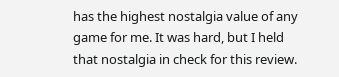has the highest nostalgia value of any game for me. It was hard, but I held that nostalgia in check for this review.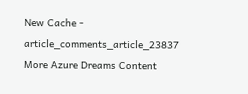New Cache - article_comments_article_23837
More Azure Dreams Content